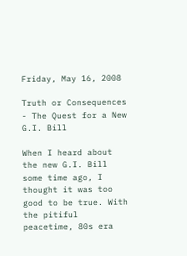Friday, May 16, 2008

Truth or Consequences - The Quest for a New G.I. Bill

When I heard about the new G.I. Bill some time ago, I thought it was too good to be true. With the pitiful peacetime, 80s era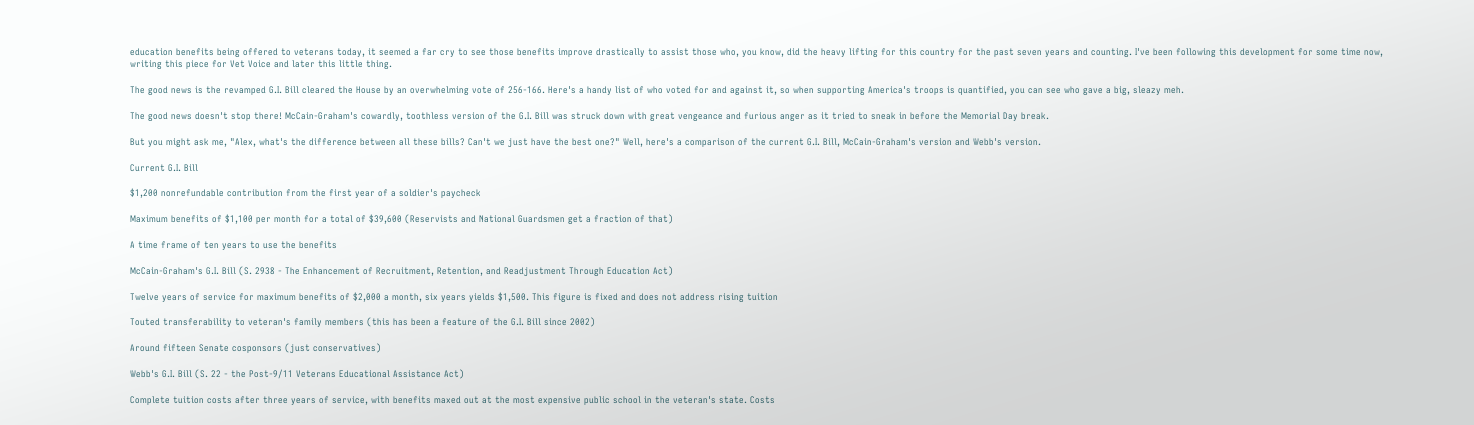education benefits being offered to veterans today, it seemed a far cry to see those benefits improve drastically to assist those who, you know, did the heavy lifting for this country for the past seven years and counting. I've been following this development for some time now, writing this piece for Vet Voice and later this little thing.

The good news is the revamped G.I. Bill cleared the House by an overwhelming vote of 256-166. Here's a handy list of who voted for and against it, so when supporting America's troops is quantified, you can see who gave a big, sleazy meh.

The good news doesn't stop there! McCain-Graham's cowardly, toothless version of the G.I. Bill was struck down with great vengeance and furious anger as it tried to sneak in before the Memorial Day break.

But you might ask me, "Alex, what's the difference between all these bills? Can't we just have the best one?" Well, here's a comparison of the current G.I. Bill, McCain-Graham's version and Webb's version.

Current G.I. Bill

$1,200 nonrefundable contribution from the first year of a soldier's paycheck

Maximum benefits of $1,100 per month for a total of $39,600 (Reservists and National Guardsmen get a fraction of that)

A time frame of ten years to use the benefits

McCain-Graham's G.I. Bill (S. 2938 - The Enhancement of Recruitment, Retention, and Readjustment Through Education Act)

Twelve years of service for maximum benefits of $2,000 a month, six years yields $1,500. This figure is fixed and does not address rising tuition

Touted transferability to veteran's family members (this has been a feature of the G.I. Bill since 2002)

Around fifteen Senate cosponsors (just conservatives)

Webb's G.I. Bill (S. 22 - the Post-9/11 Veterans Educational Assistance Act)

Complete tuition costs after three years of service, with benefits maxed out at the most expensive public school in the veteran's state. Costs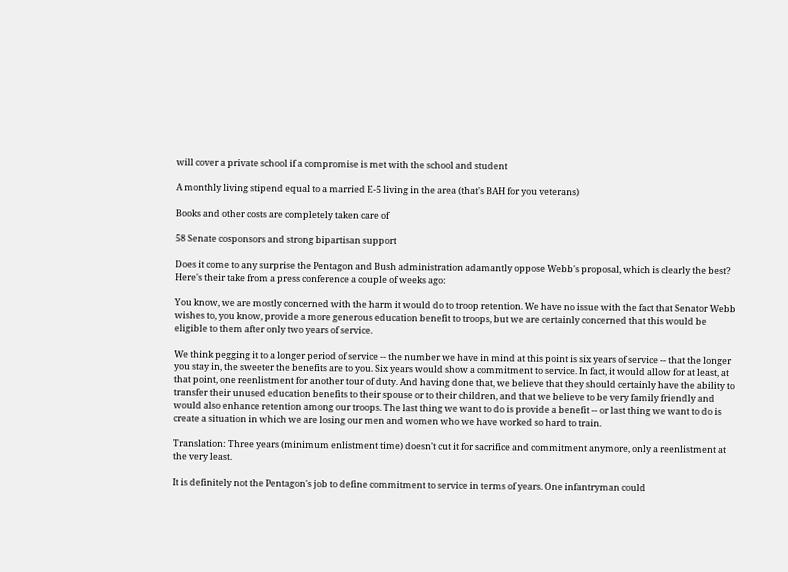will cover a private school if a compromise is met with the school and student

A monthly living stipend equal to a married E-5 living in the area (that's BAH for you veterans)

Books and other costs are completely taken care of

58 Senate cosponsors and strong bipartisan support

Does it come to any surprise the Pentagon and Bush administration adamantly oppose Webb's proposal, which is clearly the best? Here's their take from a press conference a couple of weeks ago:

You know, we are mostly concerned with the harm it would do to troop retention. We have no issue with the fact that Senator Webb wishes to, you know, provide a more generous education benefit to troops, but we are certainly concerned that this would be eligible to them after only two years of service.

We think pegging it to a longer period of service -- the number we have in mind at this point is six years of service -- that the longer you stay in, the sweeter the benefits are to you. Six years would show a commitment to service. In fact, it would allow for at least, at that point, one reenlistment for another tour of duty. And having done that, we believe that they should certainly have the ability to transfer their unused education benefits to their spouse or to their children, and that we believe to be very family friendly and would also enhance retention among our troops. The last thing we want to do is provide a benefit -- or last thing we want to do is create a situation in which we are losing our men and women who we have worked so hard to train.

Translation: Three years (minimum enlistment time) doesn't cut it for sacrifice and commitment anymore, only a reenlistment at the very least.

It is definitely not the Pentagon's job to define commitment to service in terms of years. One infantryman could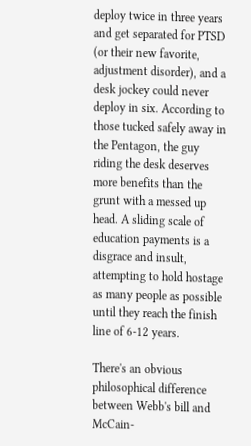deploy twice in three years and get separated for PTSD (or their new favorite, adjustment disorder), and a desk jockey could never deploy in six. According to those tucked safely away in the Pentagon, the guy riding the desk deserves more benefits than the grunt with a messed up head. A sliding scale of education payments is a disgrace and insult, attempting to hold hostage as many people as possible until they reach the finish line of 6-12 years.

There's an obvious philosophical difference between Webb's bill and McCain-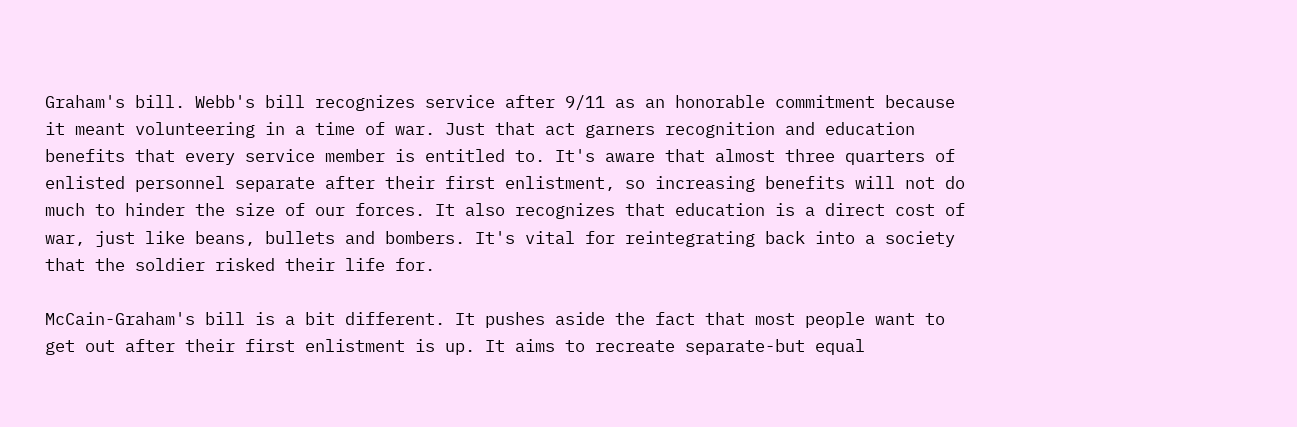Graham's bill. Webb's bill recognizes service after 9/11 as an honorable commitment because it meant volunteering in a time of war. Just that act garners recognition and education benefits that every service member is entitled to. It's aware that almost three quarters of enlisted personnel separate after their first enlistment, so increasing benefits will not do much to hinder the size of our forces. It also recognizes that education is a direct cost of war, just like beans, bullets and bombers. It's vital for reintegrating back into a society that the soldier risked their life for.

McCain-Graham's bill is a bit different. It pushes aside the fact that most people want to get out after their first enlistment is up. It aims to recreate separate-but equal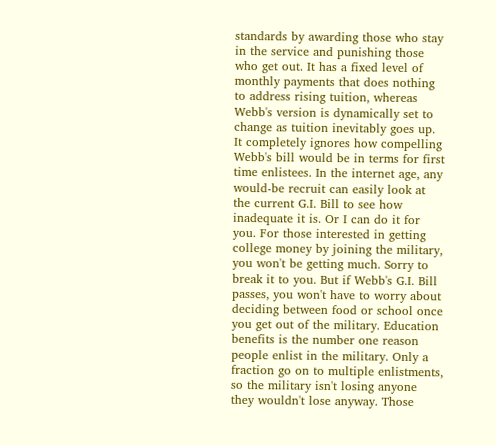standards by awarding those who stay in the service and punishing those who get out. It has a fixed level of monthly payments that does nothing to address rising tuition, whereas Webb's version is dynamically set to change as tuition inevitably goes up. It completely ignores how compelling Webb's bill would be in terms for first time enlistees. In the internet age, any would-be recruit can easily look at the current G.I. Bill to see how inadequate it is. Or I can do it for you. For those interested in getting college money by joining the military, you won't be getting much. Sorry to break it to you. But if Webb's G.I. Bill passes, you won't have to worry about deciding between food or school once you get out of the military. Education benefits is the number one reason people enlist in the military. Only a fraction go on to multiple enlistments, so the military isn't losing anyone they wouldn't lose anyway. Those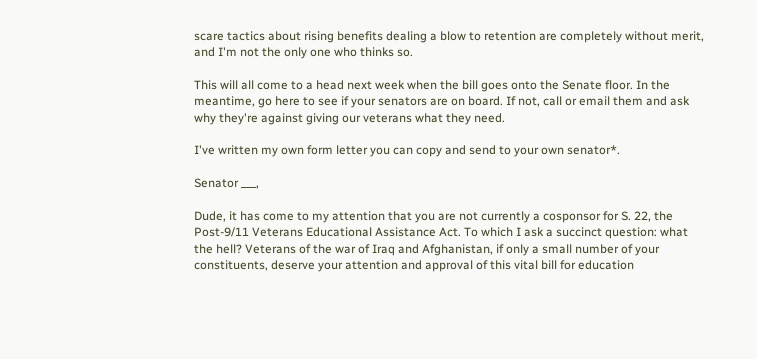scare tactics about rising benefits dealing a blow to retention are completely without merit, and I'm not the only one who thinks so.

This will all come to a head next week when the bill goes onto the Senate floor. In the meantime, go here to see if your senators are on board. If not, call or email them and ask why they're against giving our veterans what they need.

I've written my own form letter you can copy and send to your own senator*.

Senator ___,

Dude, it has come to my attention that you are not currently a cosponsor for S. 22, the Post-9/11 Veterans Educational Assistance Act. To which I ask a succinct question: what the hell? Veterans of the war of Iraq and Afghanistan, if only a small number of your constituents, deserve your attention and approval of this vital bill for education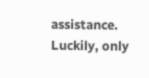assistance. Luckily, only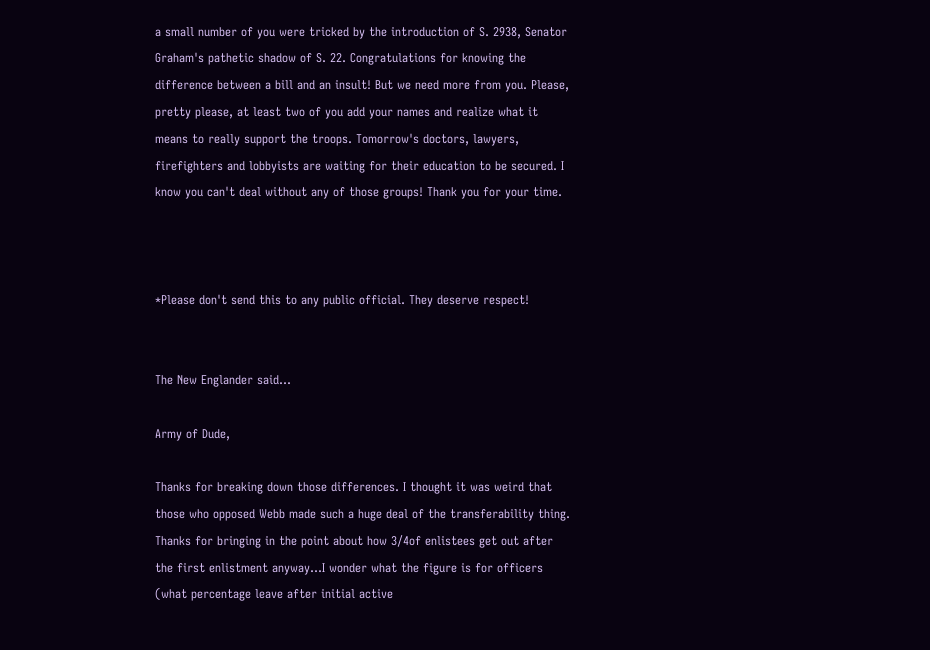a small number of you were tricked by the introduction of S. 2938, Senator Graham's pathetic shadow of S. 22. Congratulations for knowing the difference between a bill and an insult! But we need more from you. Please, pretty please, at least two of you add your names and realize what it means to really support the troops. Tomorrow's doctors, lawyers, firefighters and lobbyists are waiting for their education to be secured. I know you can't deal without any of those groups! Thank you for your time.



*Please don't send this to any public official. They deserve respect!


The New Englander said...

Army of Dude,

Thanks for breaking down those differences. I thought it was weird that those who opposed Webb made such a huge deal of the transferability thing. Thanks for bringing in the point about how 3/4of enlistees get out after the first enlistment anyway...I wonder what the figure is for officers (what percentage leave after initial active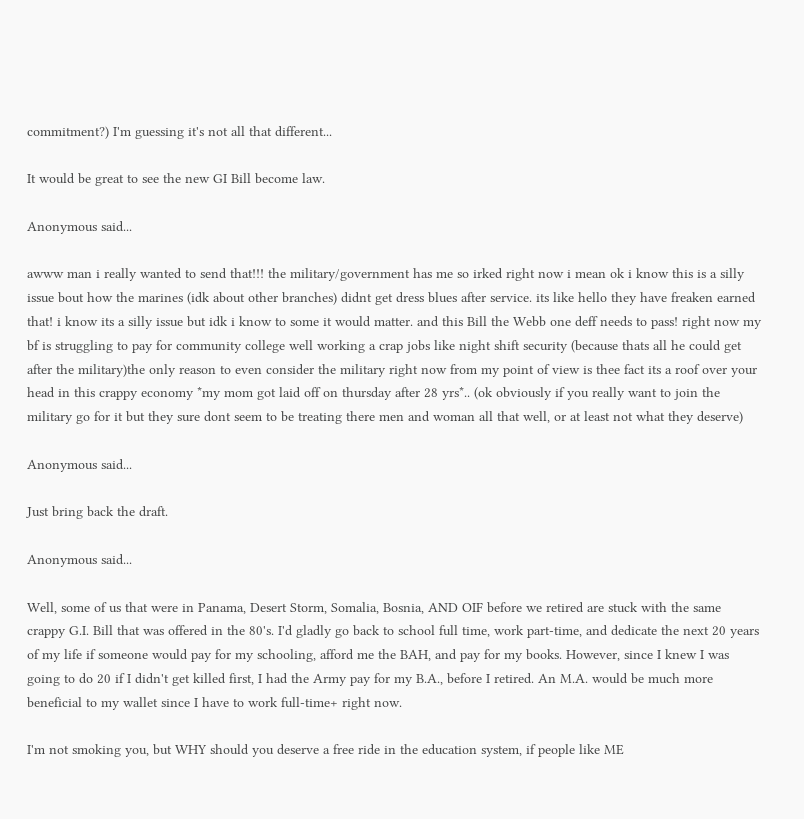commitment?) I'm guessing it's not all that different...

It would be great to see the new GI Bill become law.

Anonymous said...

awww man i really wanted to send that!!! the military/government has me so irked right now i mean ok i know this is a silly issue bout how the marines (idk about other branches) didnt get dress blues after service. its like hello they have freaken earned that! i know its a silly issue but idk i know to some it would matter. and this Bill the Webb one deff needs to pass! right now my bf is struggling to pay for community college well working a crap jobs like night shift security (because thats all he could get after the military)the only reason to even consider the military right now from my point of view is thee fact its a roof over your head in this crappy economy *my mom got laid off on thursday after 28 yrs*.. (ok obviously if you really want to join the military go for it but they sure dont seem to be treating there men and woman all that well, or at least not what they deserve)

Anonymous said...

Just bring back the draft.

Anonymous said...

Well, some of us that were in Panama, Desert Storm, Somalia, Bosnia, AND OIF before we retired are stuck with the same crappy G.I. Bill that was offered in the 80's. I'd gladly go back to school full time, work part-time, and dedicate the next 20 years of my life if someone would pay for my schooling, afford me the BAH, and pay for my books. However, since I knew I was going to do 20 if I didn't get killed first, I had the Army pay for my B.A., before I retired. An M.A. would be much more beneficial to my wallet since I have to work full-time+ right now.

I'm not smoking you, but WHY should you deserve a free ride in the education system, if people like ME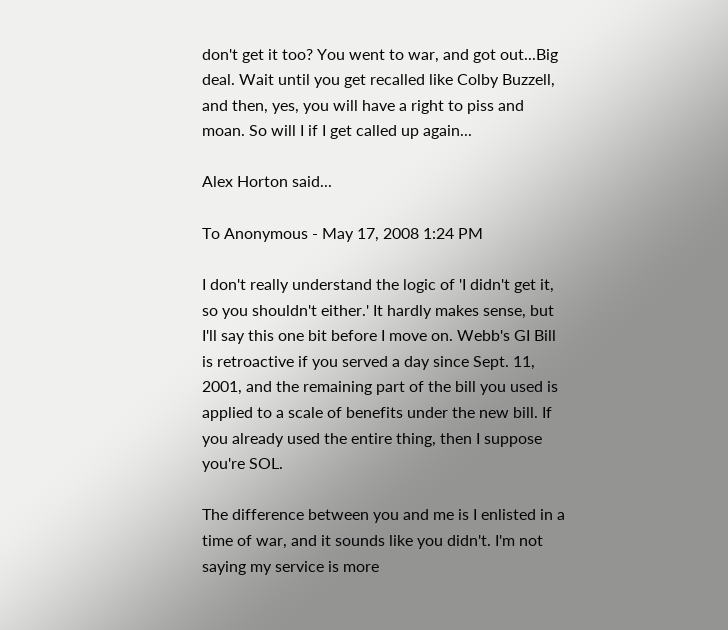don't get it too? You went to war, and got out...Big deal. Wait until you get recalled like Colby Buzzell, and then, yes, you will have a right to piss and moan. So will I if I get called up again...

Alex Horton said...

To Anonymous - May 17, 2008 1:24 PM

I don't really understand the logic of 'I didn't get it, so you shouldn't either.' It hardly makes sense, but I'll say this one bit before I move on. Webb's GI Bill is retroactive if you served a day since Sept. 11, 2001, and the remaining part of the bill you used is applied to a scale of benefits under the new bill. If you already used the entire thing, then I suppose you're SOL.

The difference between you and me is I enlisted in a time of war, and it sounds like you didn't. I'm not saying my service is more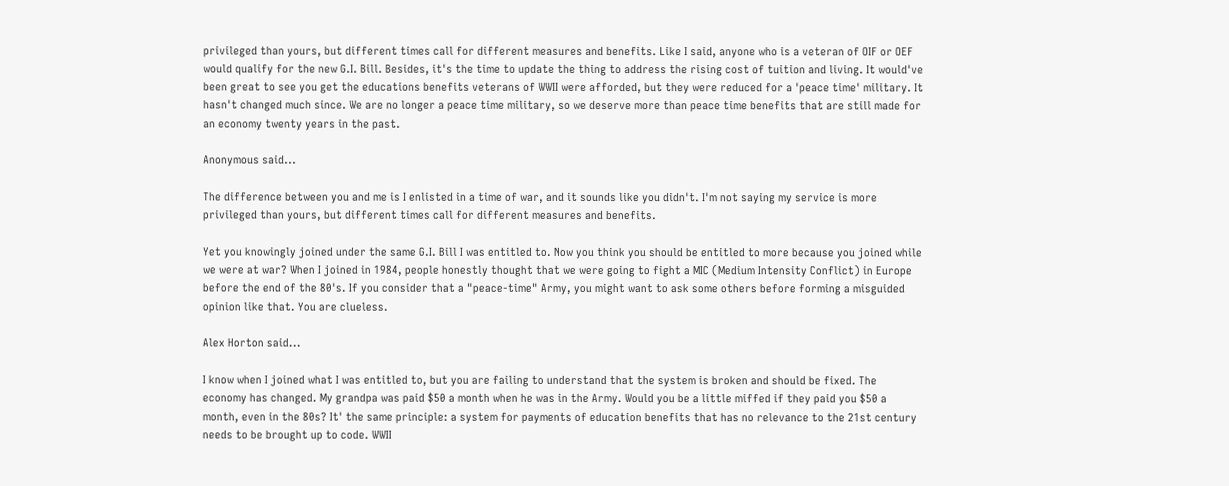privileged than yours, but different times call for different measures and benefits. Like I said, anyone who is a veteran of OIF or OEF would qualify for the new G.I. Bill. Besides, it's the time to update the thing to address the rising cost of tuition and living. It would've been great to see you get the educations benefits veterans of WWII were afforded, but they were reduced for a 'peace time' military. It hasn't changed much since. We are no longer a peace time military, so we deserve more than peace time benefits that are still made for an economy twenty years in the past.

Anonymous said...

The difference between you and me is I enlisted in a time of war, and it sounds like you didn't. I'm not saying my service is more privileged than yours, but different times call for different measures and benefits.

Yet you knowingly joined under the same G.I. Bill I was entitled to. Now you think you should be entitled to more because you joined while we were at war? When I joined in 1984, people honestly thought that we were going to fight a MIC (Medium Intensity Conflict) in Europe before the end of the 80's. If you consider that a "peace-time" Army, you might want to ask some others before forming a misguided opinion like that. You are clueless.

Alex Horton said...

I know when I joined what I was entitled to, but you are failing to understand that the system is broken and should be fixed. The economy has changed. My grandpa was paid $50 a month when he was in the Army. Would you be a little miffed if they paid you $50 a month, even in the 80s? It' the same principle: a system for payments of education benefits that has no relevance to the 21st century needs to be brought up to code. WWII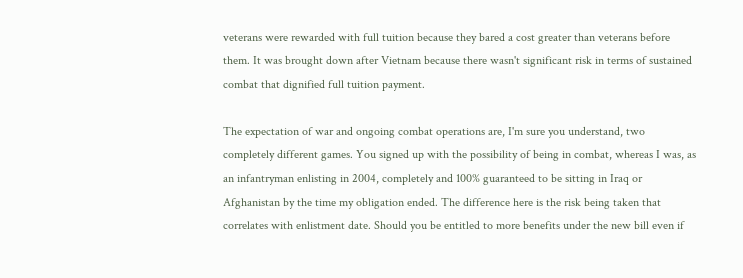veterans were rewarded with full tuition because they bared a cost greater than veterans before them. It was brought down after Vietnam because there wasn't significant risk in terms of sustained combat that dignified full tuition payment.

The expectation of war and ongoing combat operations are, I'm sure you understand, two completely different games. You signed up with the possibility of being in combat, whereas I was, as an infantryman enlisting in 2004, completely and 100% guaranteed to be sitting in Iraq or Afghanistan by the time my obligation ended. The difference here is the risk being taken that correlates with enlistment date. Should you be entitled to more benefits under the new bill even if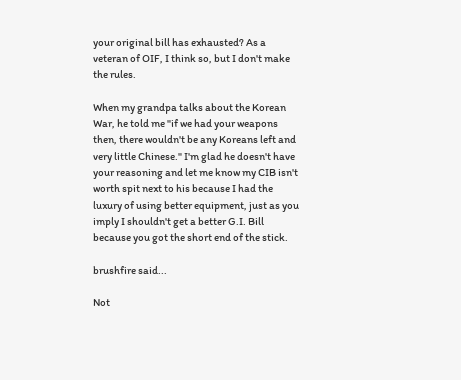your original bill has exhausted? As a veteran of OIF, I think so, but I don't make the rules.

When my grandpa talks about the Korean War, he told me "if we had your weapons then, there wouldn't be any Koreans left and very little Chinese." I'm glad he doesn't have your reasoning and let me know my CIB isn't worth spit next to his because I had the luxury of using better equipment, just as you imply I shouldn't get a better G.I. Bill because you got the short end of the stick.

brushfire said...

Not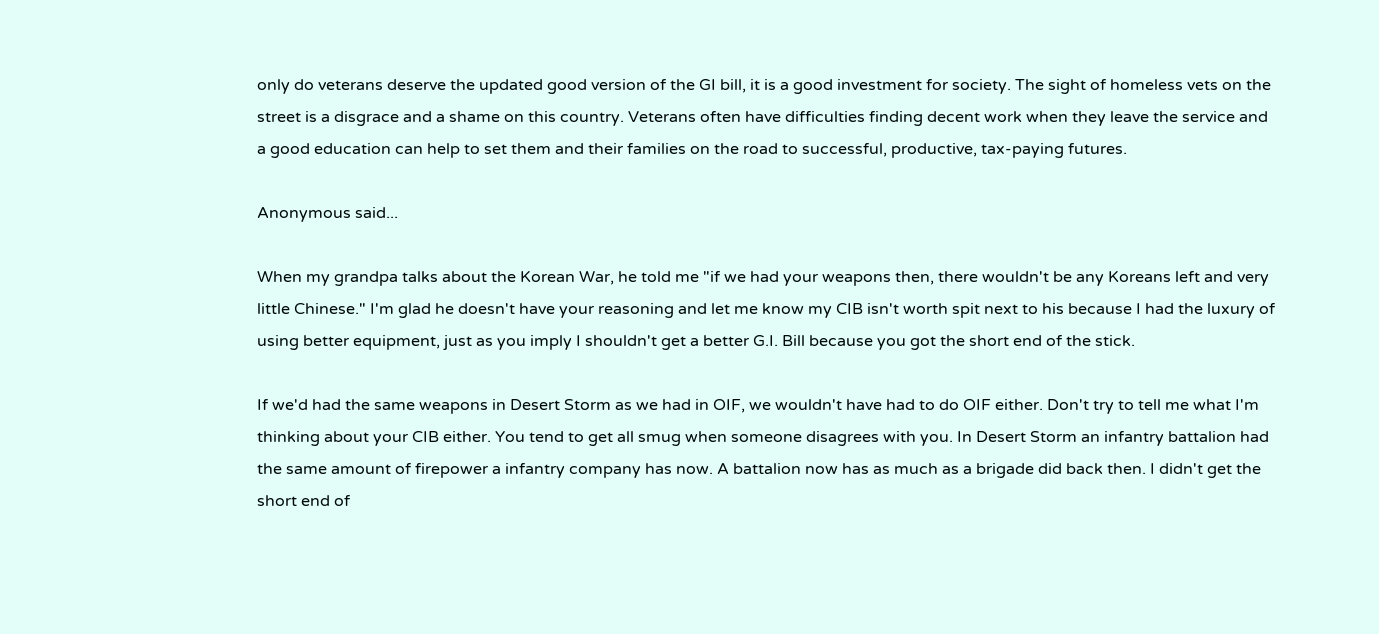only do veterans deserve the updated good version of the GI bill, it is a good investment for society. The sight of homeless vets on the street is a disgrace and a shame on this country. Veterans often have difficulties finding decent work when they leave the service and a good education can help to set them and their families on the road to successful, productive, tax-paying futures.

Anonymous said...

When my grandpa talks about the Korean War, he told me "if we had your weapons then, there wouldn't be any Koreans left and very little Chinese." I'm glad he doesn't have your reasoning and let me know my CIB isn't worth spit next to his because I had the luxury of using better equipment, just as you imply I shouldn't get a better G.I. Bill because you got the short end of the stick.

If we'd had the same weapons in Desert Storm as we had in OIF, we wouldn't have had to do OIF either. Don't try to tell me what I'm thinking about your CIB either. You tend to get all smug when someone disagrees with you. In Desert Storm an infantry battalion had the same amount of firepower a infantry company has now. A battalion now has as much as a brigade did back then. I didn't get the short end of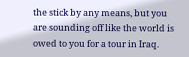the stick by any means, but you are sounding off like the world is owed to you for a tour in Iraq.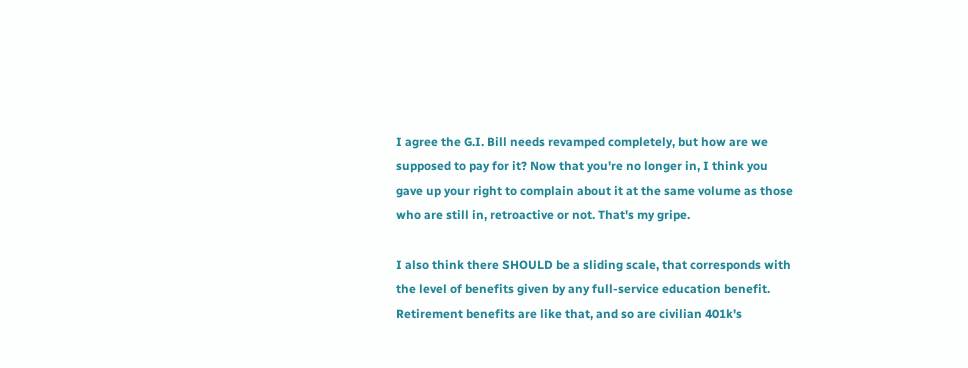I agree the G.I. Bill needs revamped completely, but how are we supposed to pay for it? Now that you're no longer in, I think you gave up your right to complain about it at the same volume as those who are still in, retroactive or not. That's my gripe.

I also think there SHOULD be a sliding scale, that corresponds with the level of benefits given by any full-service education benefit. Retirement benefits are like that, and so are civilian 401k's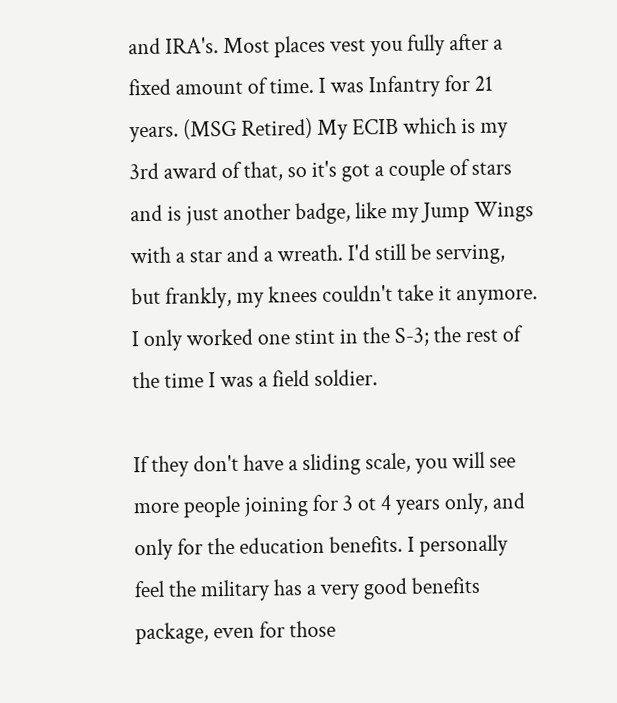and IRA's. Most places vest you fully after a fixed amount of time. I was Infantry for 21 years. (MSG Retired) My ECIB which is my 3rd award of that, so it's got a couple of stars and is just another badge, like my Jump Wings with a star and a wreath. I'd still be serving, but frankly, my knees couldn't take it anymore. I only worked one stint in the S-3; the rest of the time I was a field soldier.

If they don't have a sliding scale, you will see more people joining for 3 ot 4 years only, and only for the education benefits. I personally feel the military has a very good benefits package, even for those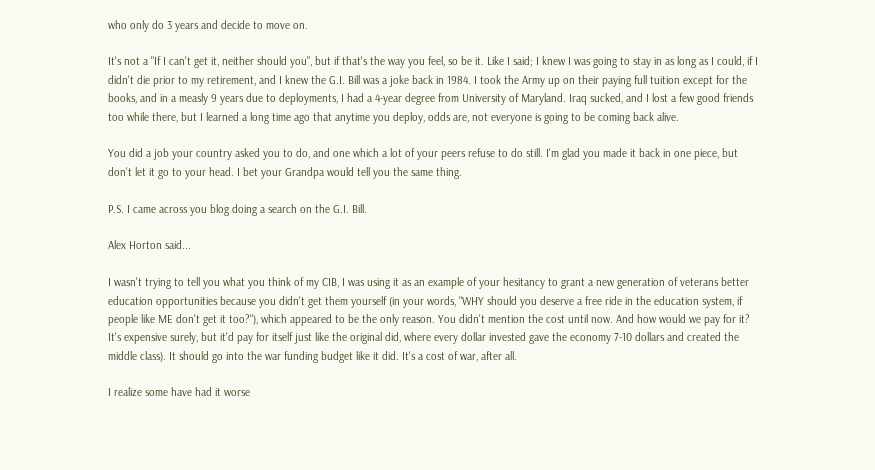who only do 3 years and decide to move on.

It's not a "If I can't get it, neither should you", but if that's the way you feel, so be it. Like I said; I knew I was going to stay in as long as I could, if I didn't die prior to my retirement, and I knew the G.I. Bill was a joke back in 1984. I took the Army up on their paying full tuition except for the books, and in a measly 9 years due to deployments, I had a 4-year degree from University of Maryland. Iraq sucked, and I lost a few good friends too while there, but I learned a long time ago that anytime you deploy, odds are, not everyone is going to be coming back alive.

You did a job your country asked you to do, and one which a lot of your peers refuse to do still. I'm glad you made it back in one piece, but don't let it go to your head. I bet your Grandpa would tell you the same thing.

P.S. I came across you blog doing a search on the G.I. Bill.

Alex Horton said...

I wasn't trying to tell you what you think of my CIB, I was using it as an example of your hesitancy to grant a new generation of veterans better education opportunities because you didn't get them yourself (in your words, "WHY should you deserve a free ride in the education system, if people like ME don't get it too?"), which appeared to be the only reason. You didn't mention the cost until now. And how would we pay for it? It's expensive surely, but it'd pay for itself just like the original did, where every dollar invested gave the economy 7-10 dollars and created the middle class). It should go into the war funding budget like it did. It's a cost of war, after all.

I realize some have had it worse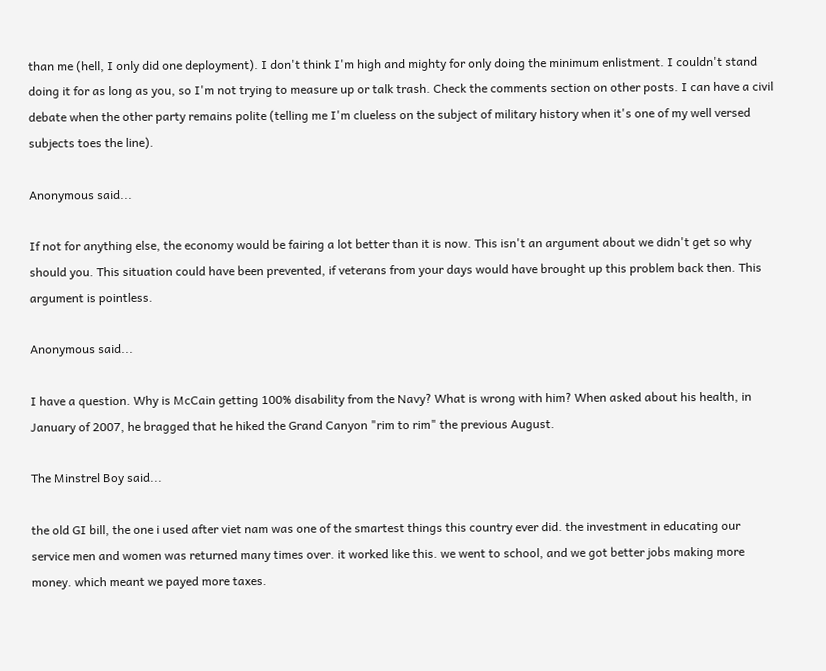than me (hell, I only did one deployment). I don't think I'm high and mighty for only doing the minimum enlistment. I couldn't stand doing it for as long as you, so I'm not trying to measure up or talk trash. Check the comments section on other posts. I can have a civil debate when the other party remains polite (telling me I'm clueless on the subject of military history when it's one of my well versed subjects toes the line).

Anonymous said...

If not for anything else, the economy would be fairing a lot better than it is now. This isn't an argument about we didn't get so why should you. This situation could have been prevented, if veterans from your days would have brought up this problem back then. This argument is pointless.

Anonymous said...

I have a question. Why is McCain getting 100% disability from the Navy? What is wrong with him? When asked about his health, in January of 2007, he bragged that he hiked the Grand Canyon "rim to rim" the previous August.

The Minstrel Boy said...

the old GI bill, the one i used after viet nam was one of the smartest things this country ever did. the investment in educating our service men and women was returned many times over. it worked like this. we went to school, and we got better jobs making more money. which meant we payed more taxes.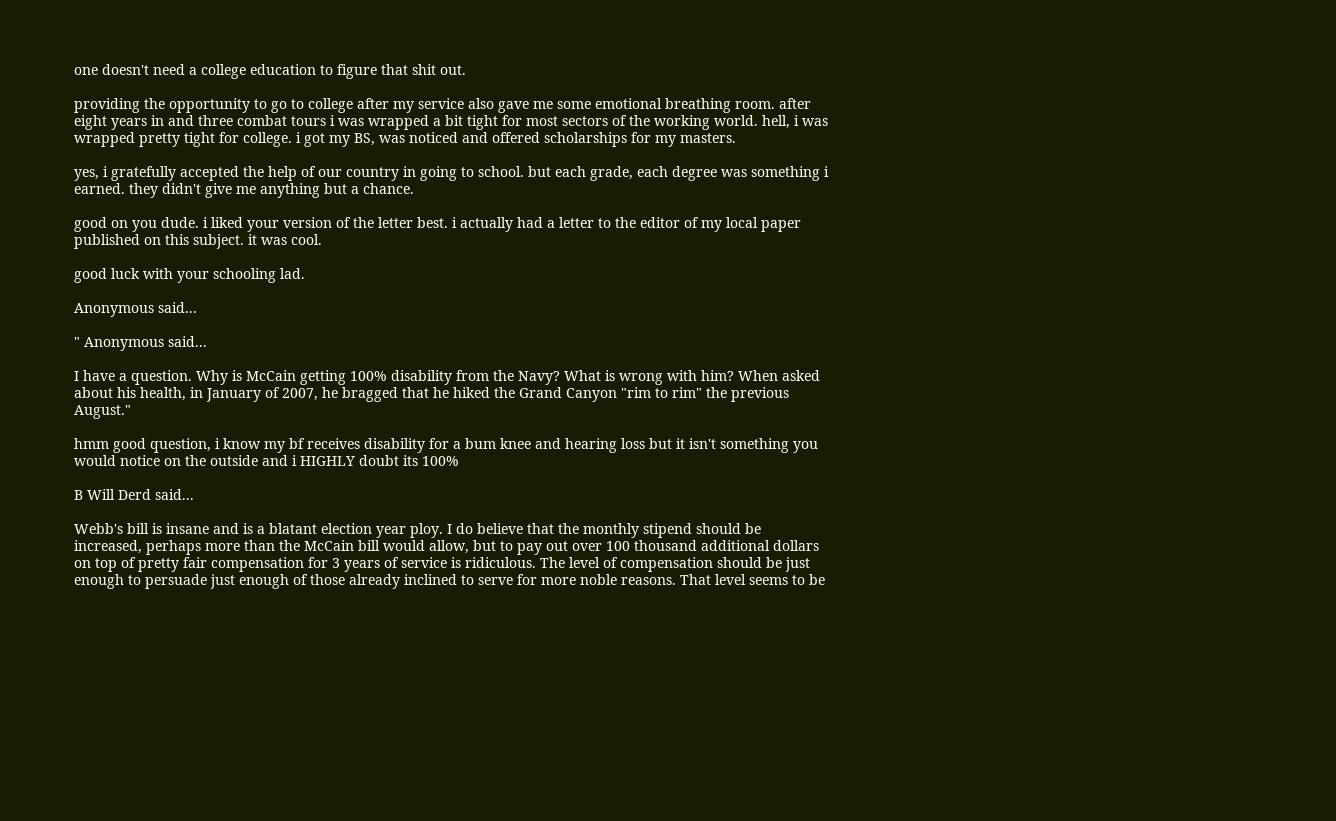one doesn't need a college education to figure that shit out.

providing the opportunity to go to college after my service also gave me some emotional breathing room. after eight years in and three combat tours i was wrapped a bit tight for most sectors of the working world. hell, i was wrapped pretty tight for college. i got my BS, was noticed and offered scholarships for my masters.

yes, i gratefully accepted the help of our country in going to school. but each grade, each degree was something i earned. they didn't give me anything but a chance.

good on you dude. i liked your version of the letter best. i actually had a letter to the editor of my local paper published on this subject. it was cool.

good luck with your schooling lad.

Anonymous said...

" Anonymous said...

I have a question. Why is McCain getting 100% disability from the Navy? What is wrong with him? When asked about his health, in January of 2007, he bragged that he hiked the Grand Canyon "rim to rim" the previous August."

hmm good question, i know my bf receives disability for a bum knee and hearing loss but it isn't something you would notice on the outside and i HIGHLY doubt its 100%

B Will Derd said...

Webb's bill is insane and is a blatant election year ploy. I do believe that the monthly stipend should be increased, perhaps more than the McCain bill would allow, but to pay out over 100 thousand additional dollars on top of pretty fair compensation for 3 years of service is ridiculous. The level of compensation should be just enough to persuade just enough of those already inclined to serve for more noble reasons. That level seems to be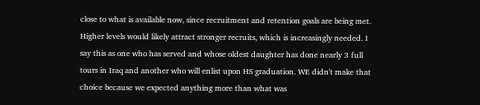close to what is available now, since recruitment and retention goals are being met. Higher levels would likely attract stronger recruits, which is increasingly needed. I say this as one who has served and whose oldest daughter has done nearly 3 full tours in Iraq and another who will enlist upon HS graduation. WE didn't make that choice because we expected anything more than what was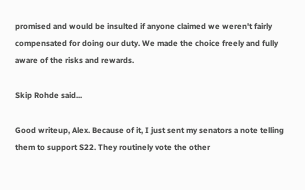promised and would be insulted if anyone claimed we weren't fairly compensated for doing our duty. We made the choice freely and fully aware of the risks and rewards.

Skip Rohde said...

Good writeup, Alex. Because of it, I just sent my senators a note telling them to support S22. They routinely vote the other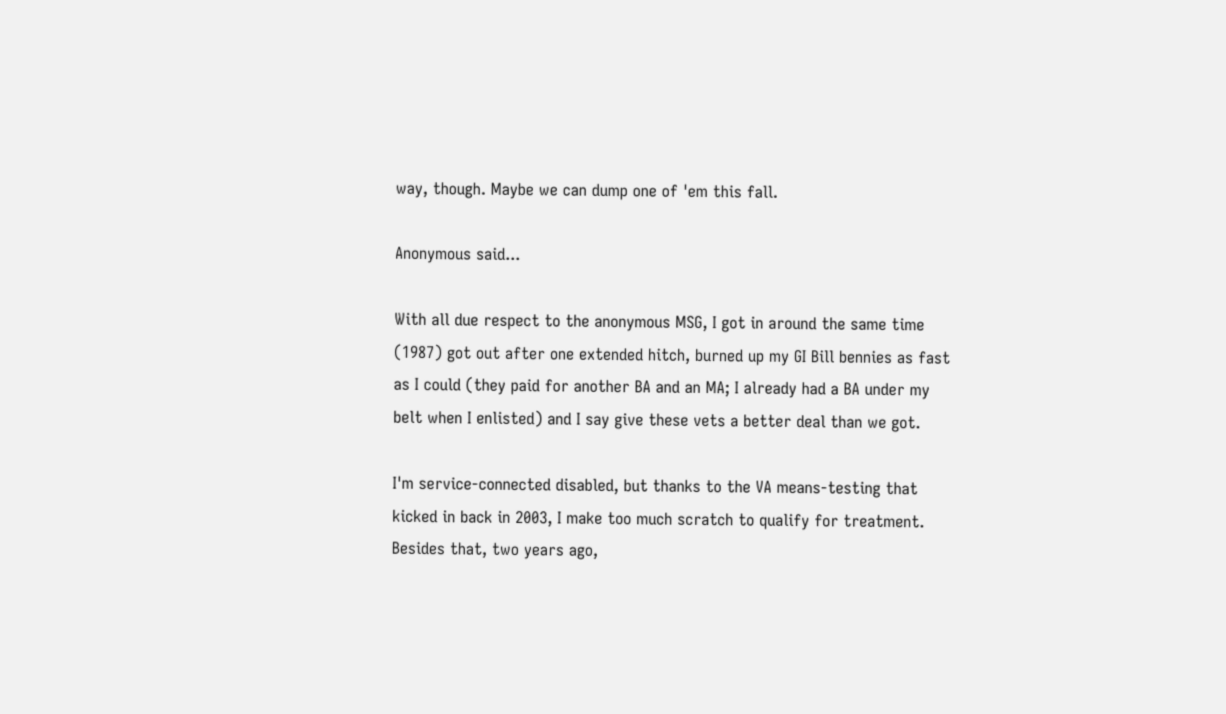way, though. Maybe we can dump one of 'em this fall.

Anonymous said...

With all due respect to the anonymous MSG, I got in around the same time (1987) got out after one extended hitch, burned up my GI Bill bennies as fast as I could (they paid for another BA and an MA; I already had a BA under my belt when I enlisted) and I say give these vets a better deal than we got.

I'm service-connected disabled, but thanks to the VA means-testing that kicked in back in 2003, I make too much scratch to qualify for treatment. Besides that, two years ago,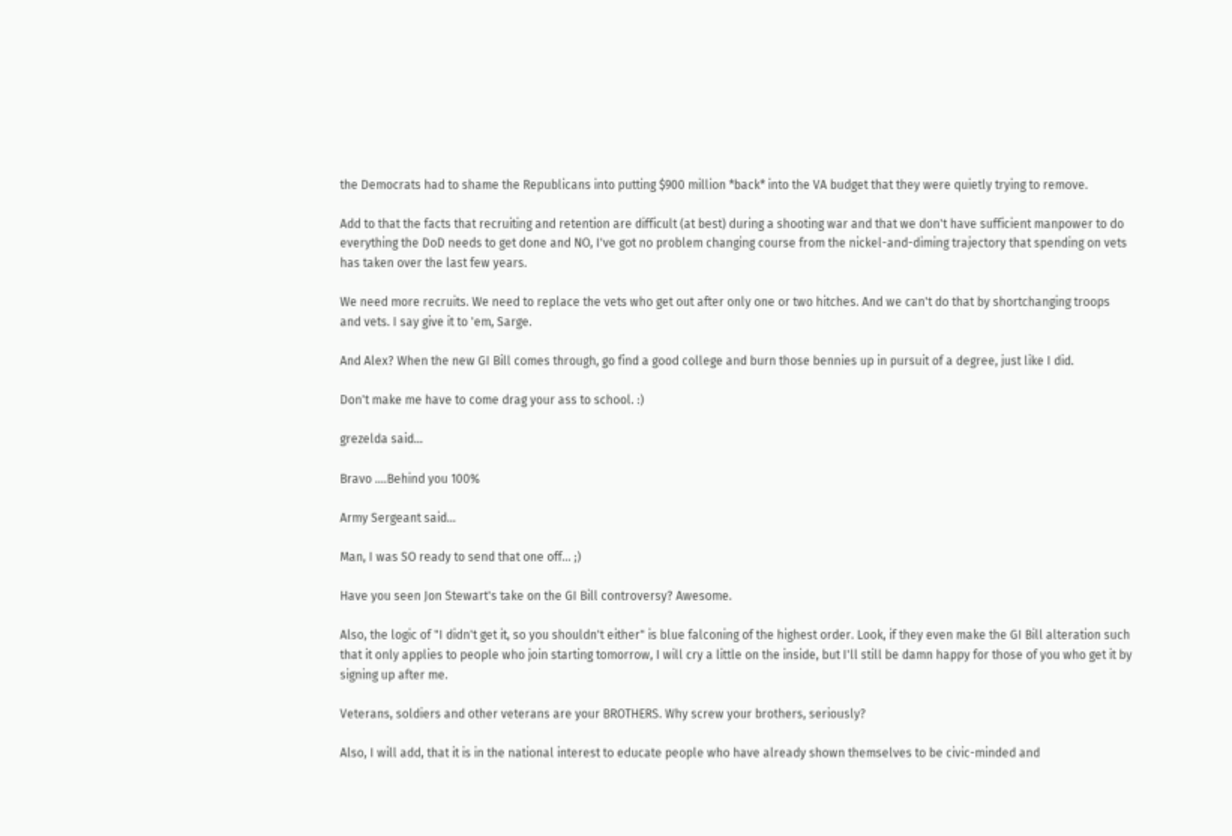the Democrats had to shame the Republicans into putting $900 million *back* into the VA budget that they were quietly trying to remove.

Add to that the facts that recruiting and retention are difficult (at best) during a shooting war and that we don't have sufficient manpower to do everything the DoD needs to get done and NO, I've got no problem changing course from the nickel-and-diming trajectory that spending on vets has taken over the last few years.

We need more recruits. We need to replace the vets who get out after only one or two hitches. And we can't do that by shortchanging troops and vets. I say give it to 'em, Sarge.

And Alex? When the new GI Bill comes through, go find a good college and burn those bennies up in pursuit of a degree, just like I did.

Don't make me have to come drag your ass to school. :)

grezelda said...

Bravo ....Behind you 100%

Army Sergeant said...

Man, I was SO ready to send that one off... ;)

Have you seen Jon Stewart's take on the GI Bill controversy? Awesome.

Also, the logic of "I didn't get it, so you shouldn't either" is blue falconing of the highest order. Look, if they even make the GI Bill alteration such that it only applies to people who join starting tomorrow, I will cry a little on the inside, but I'll still be damn happy for those of you who get it by signing up after me.

Veterans, soldiers and other veterans are your BROTHERS. Why screw your brothers, seriously?

Also, I will add, that it is in the national interest to educate people who have already shown themselves to be civic-minded and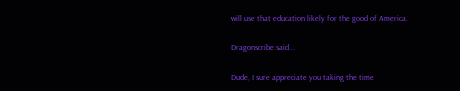will use that education likely for the good of America.

Dragonscribe said...

Dude, I sure appreciate you taking the time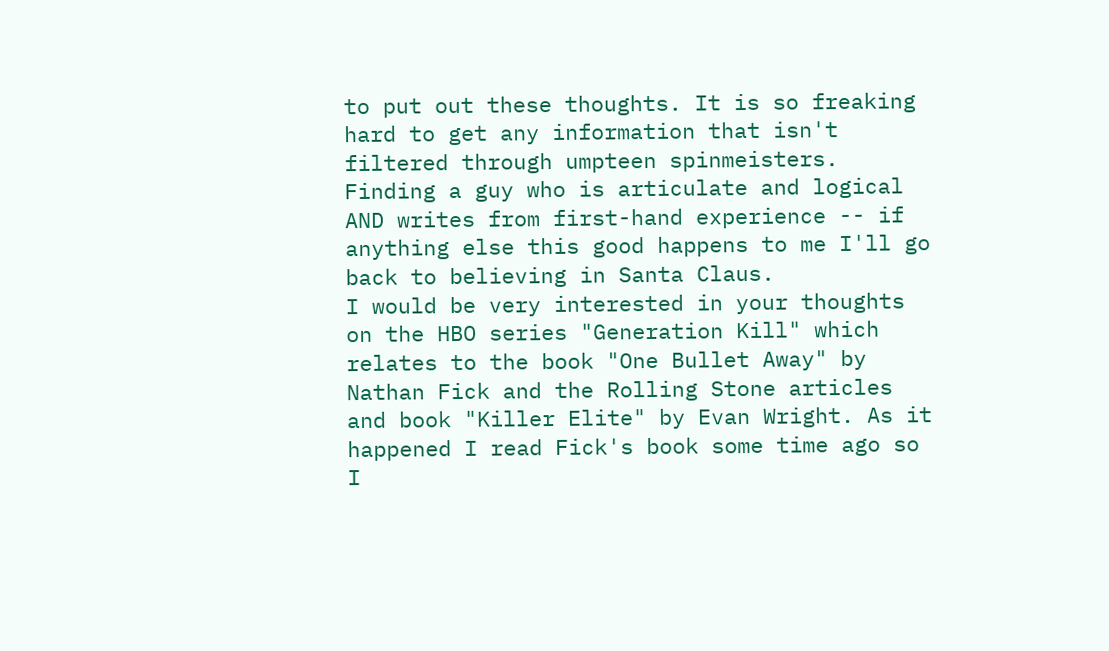to put out these thoughts. It is so freaking hard to get any information that isn't filtered through umpteen spinmeisters. Finding a guy who is articulate and logical AND writes from first-hand experience -- if anything else this good happens to me I'll go back to believing in Santa Claus.
I would be very interested in your thoughts on the HBO series "Generation Kill" which relates to the book "One Bullet Away" by Nathan Fick and the Rolling Stone articles and book "Killer Elite" by Evan Wright. As it happened I read Fick's book some time ago so I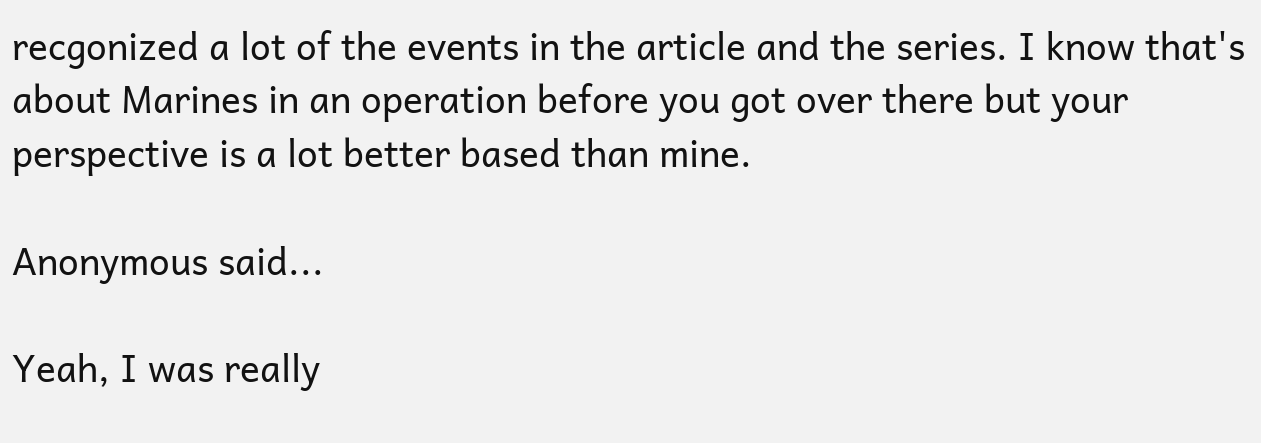recgonized a lot of the events in the article and the series. I know that's about Marines in an operation before you got over there but your perspective is a lot better based than mine.

Anonymous said...

Yeah, I was really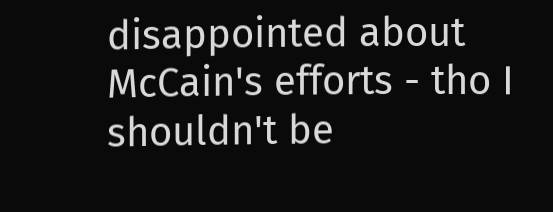disappointed about McCain's efforts - tho I shouldn't be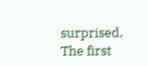surprised. The first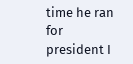time he ran for president I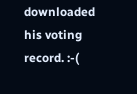downloaded his voting record. :-(